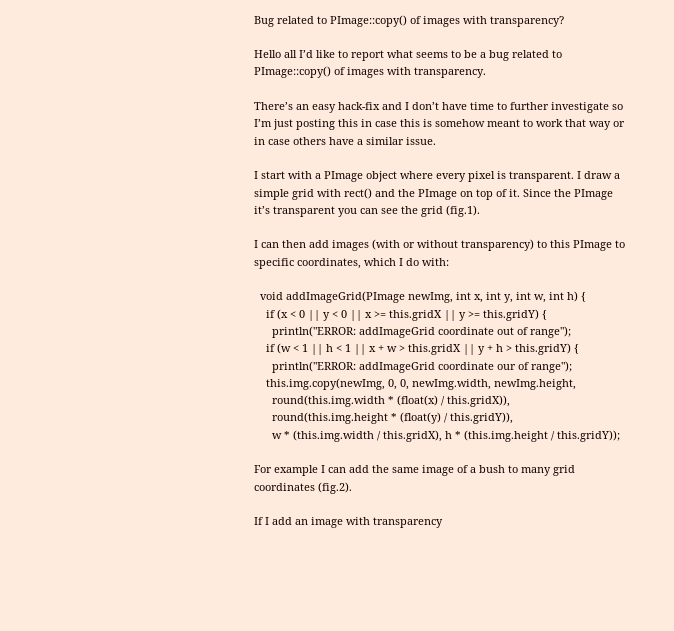Bug related to PImage::copy() of images with transparency?

Hello all I’d like to report what seems to be a bug related to PImage::copy() of images with transparency.

There’s an easy hack-fix and I don’t have time to further investigate so I’m just posting this in case this is somehow meant to work that way or in case others have a similar issue.

I start with a PImage object where every pixel is transparent. I draw a simple grid with rect() and the PImage on top of it. Since the PImage it’s transparent you can see the grid (fig.1).

I can then add images (with or without transparency) to this PImage to specific coordinates, which I do with:

  void addImageGrid(PImage newImg, int x, int y, int w, int h) {
    if (x < 0 || y < 0 || x >= this.gridX || y >= this.gridY) {
      println("ERROR: addImageGrid coordinate out of range");
    if (w < 1 || h < 1 || x + w > this.gridX || y + h > this.gridY) {
      println("ERROR: addImageGrid coordinate our of range");
    this.img.copy(newImg, 0, 0, newImg.width, newImg.height,
      round(this.img.width * (float(x) / this.gridX)),
      round(this.img.height * (float(y) / this.gridY)),
      w * (this.img.width / this.gridX), h * (this.img.height / this.gridY));

For example I can add the same image of a bush to many grid coordinates (fig.2).

If I add an image with transparency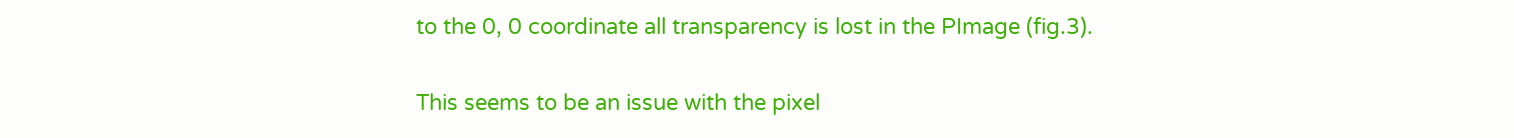to the 0, 0 coordinate all transparency is lost in the PImage (fig.3).

This seems to be an issue with the pixel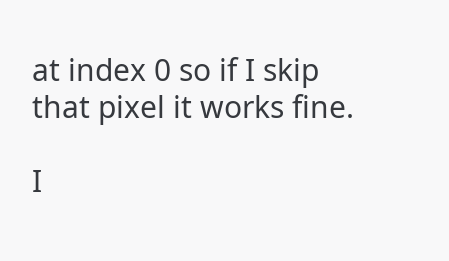at index 0 so if I skip that pixel it works fine.

I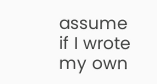assume if I wrote my own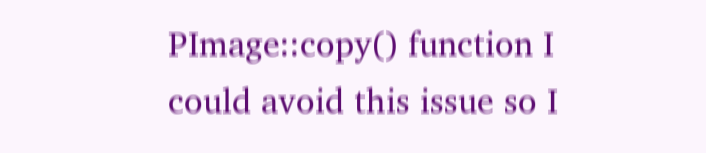PImage::copy() function I could avoid this issue so I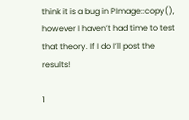think it is a bug in PImage::copy(), however I haven’t had time to test that theory. If I do I’ll post the results!

1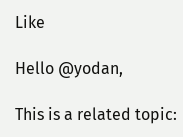Like

Hello @yodan,

This is a related topic: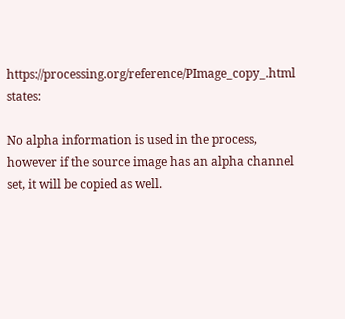https://processing.org/reference/PImage_copy_.html states:

No alpha information is used in the process, however if the source image has an alpha channel set, it will be copied as well.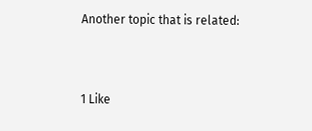Another topic that is related:


1 Like